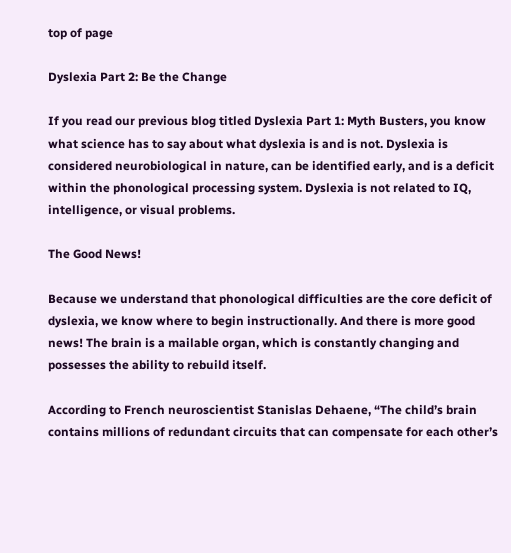top of page

Dyslexia Part 2: Be the Change

If you read our previous blog titled Dyslexia Part 1: Myth Busters, you know what science has to say about what dyslexia is and is not. Dyslexia is considered neurobiological in nature, can be identified early, and is a deficit within the phonological processing system. Dyslexia is not related to IQ, intelligence, or visual problems.

The Good News!

Because we understand that phonological difficulties are the core deficit of dyslexia, we know where to begin instructionally. And there is more good news! The brain is a mailable organ, which is constantly changing and possesses the ability to rebuild itself.

According to French neuroscientist Stanislas Dehaene, “The child’s brain contains millions of redundant circuits that can compensate for each other’s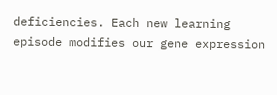deficiencies. Each new learning episode modifies our gene expression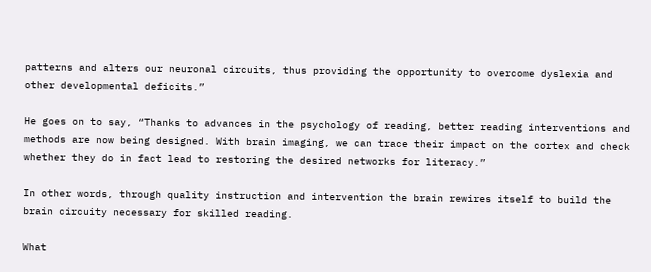patterns and alters our neuronal circuits, thus providing the opportunity to overcome dyslexia and other developmental deficits.”

He goes on to say, “Thanks to advances in the psychology of reading, better reading interventions and methods are now being designed. With brain imaging, we can trace their impact on the cortex and check whether they do in fact lead to restoring the desired networks for literacy.”

In other words, through quality instruction and intervention the brain rewires itself to build the brain circuity necessary for skilled reading.

What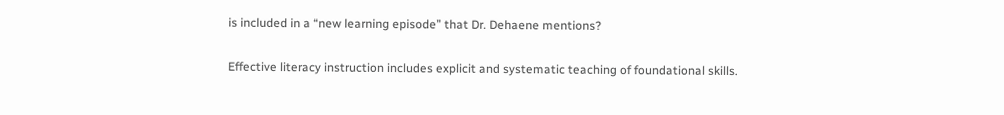is included in a “new learning episode” that Dr. Dehaene mentions?

Effective literacy instruction includes explicit and systematic teaching of foundational skills.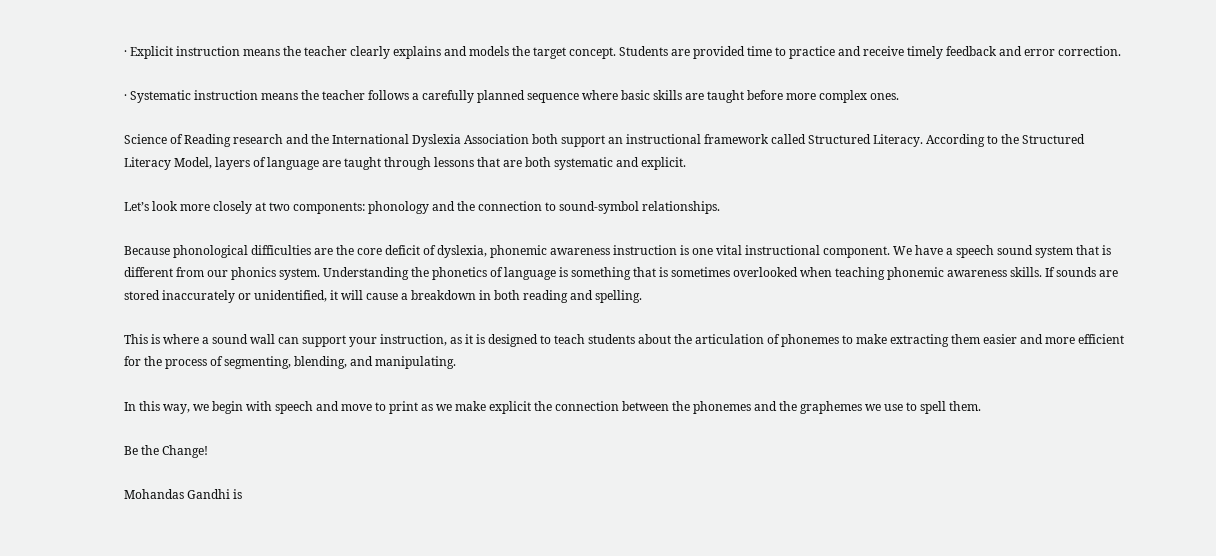· Explicit instruction means the teacher clearly explains and models the target concept. Students are provided time to practice and receive timely feedback and error correction.

· Systematic instruction means the teacher follows a carefully planned sequence where basic skills are taught before more complex ones.

Science of Reading research and the International Dyslexia Association both support an instructional framework called Structured Literacy. According to the Structured Literacy Model, layers of language are taught through lessons that are both systematic and explicit.

Let’s look more closely at two components: phonology and the connection to sound-symbol relationships.

Because phonological difficulties are the core deficit of dyslexia, phonemic awareness instruction is one vital instructional component. We have a speech sound system that is different from our phonics system. Understanding the phonetics of language is something that is sometimes overlooked when teaching phonemic awareness skills. If sounds are stored inaccurately or unidentified, it will cause a breakdown in both reading and spelling.

This is where a sound wall can support your instruction, as it is designed to teach students about the articulation of phonemes to make extracting them easier and more efficient for the process of segmenting, blending, and manipulating.

In this way, we begin with speech and move to print as we make explicit the connection between the phonemes and the graphemes we use to spell them.

Be the Change!

Mohandas Gandhi is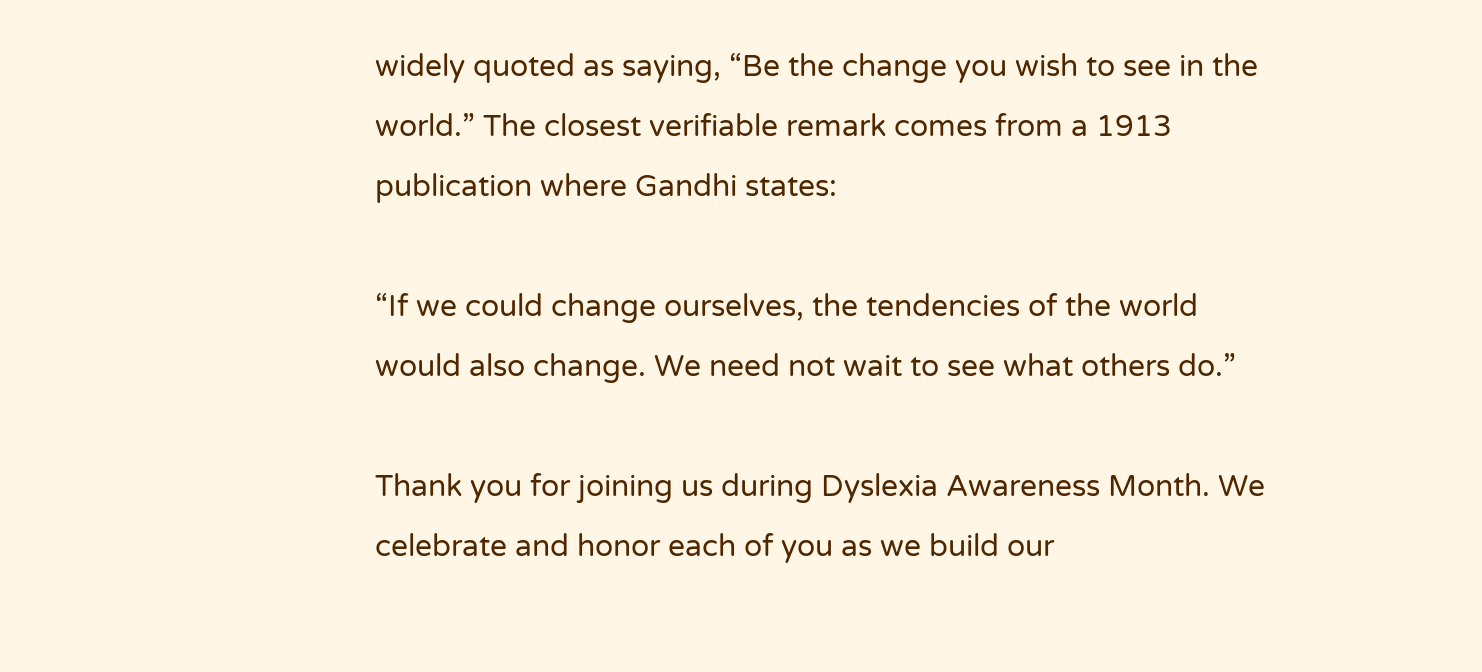widely quoted as saying, “Be the change you wish to see in the world.” The closest verifiable remark comes from a 1913 publication where Gandhi states:

“If we could change ourselves, the tendencies of the world would also change. We need not wait to see what others do.”

Thank you for joining us during Dyslexia Awareness Month. We celebrate and honor each of you as we build our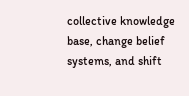collective knowledge base, change belief systems, and shift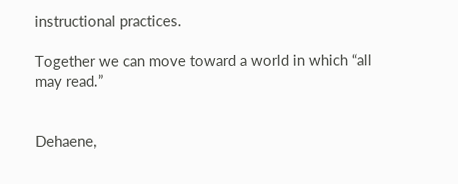instructional practices.

Together we can move toward a world in which “all may read.”


Dehaene,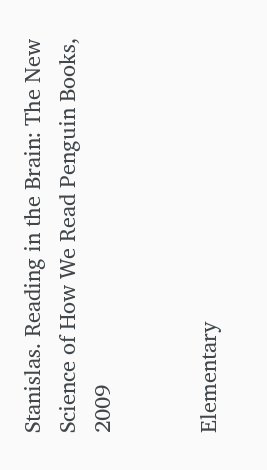Stanislas. Reading in the Brain: The New Science of How We Read Penguin Books, 2009


Elementary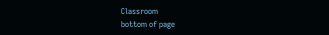Classroom
bottom of page